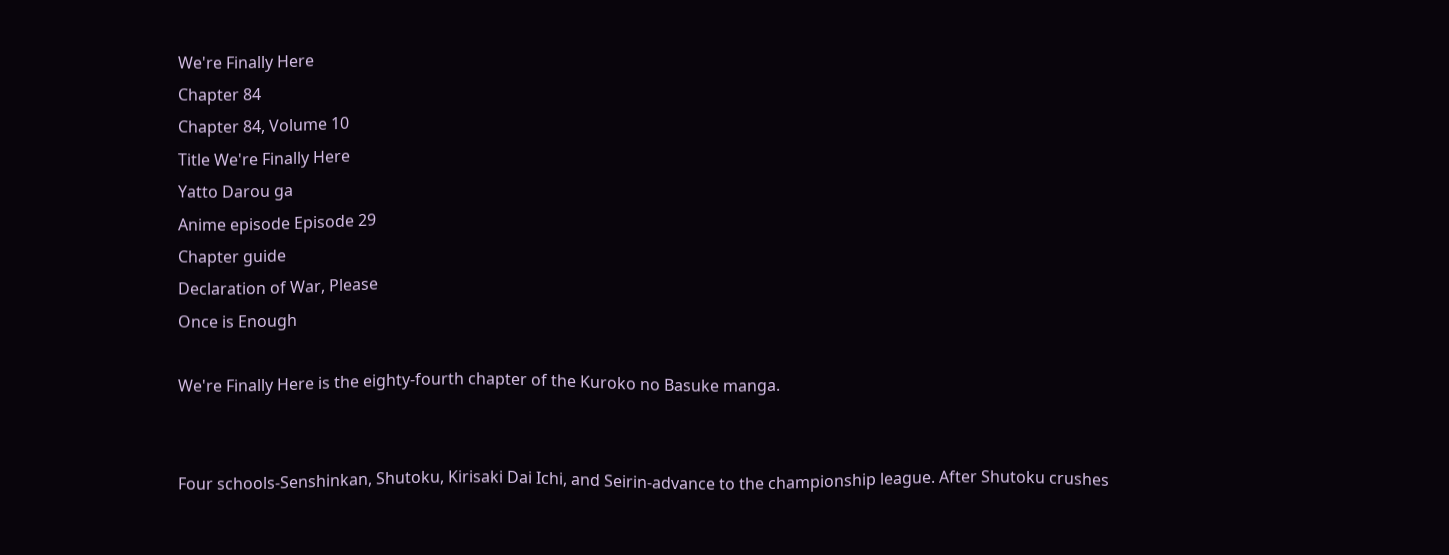We're Finally Here
Chapter 84
Chapter 84, Volume 10
Title We're Finally Here
Yatto Darou ga
Anime episode Episode 29
Chapter guide
Declaration of War, Please
Once is Enough

We're Finally Here is the eighty-fourth chapter of the Kuroko no Basuke manga.


Four schools-Senshinkan, Shutoku, Kirisaki Dai Ichi, and Seirin-advance to the championship league. After Shutoku crushes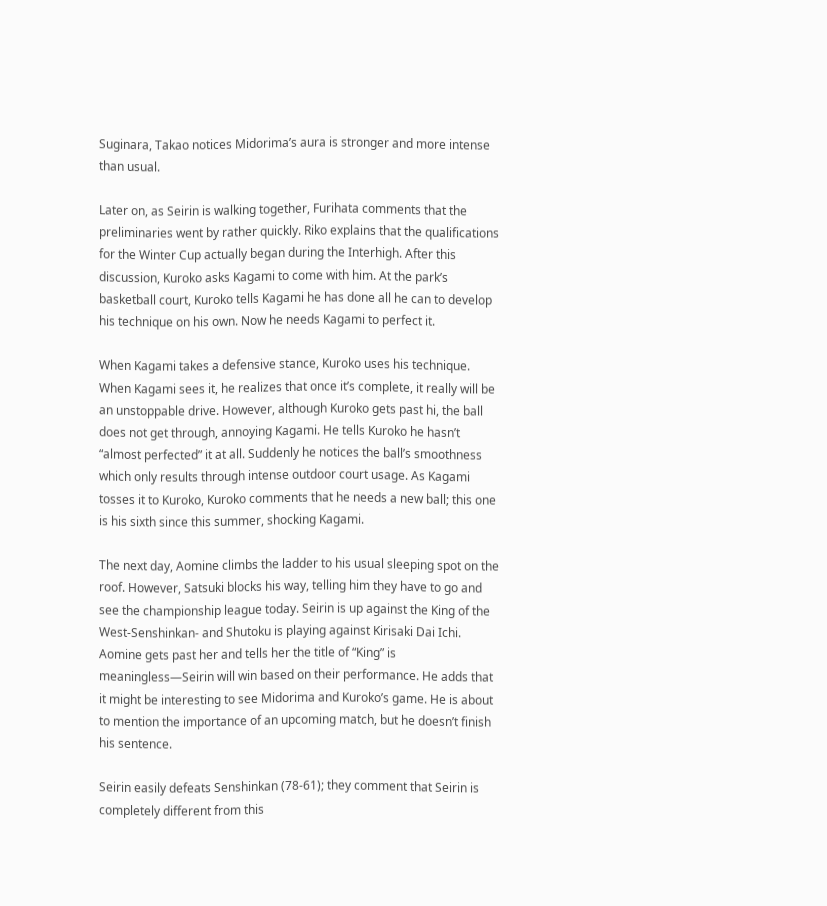Suginara, Takao notices Midorima’s aura is stronger and more intense than usual.

Later on, as Seirin is walking together, Furihata comments that the preliminaries went by rather quickly. Riko explains that the qualifications for the Winter Cup actually began during the Interhigh. After this discussion, Kuroko asks Kagami to come with him. At the park’s basketball court, Kuroko tells Kagami he has done all he can to develop his technique on his own. Now he needs Kagami to perfect it.

When Kagami takes a defensive stance, Kuroko uses his technique. When Kagami sees it, he realizes that once it’s complete, it really will be an unstoppable drive. However, although Kuroko gets past hi, the ball does not get through, annoying Kagami. He tells Kuroko he hasn’t “almost perfected” it at all. Suddenly he notices the ball’s smoothness which only results through intense outdoor court usage. As Kagami tosses it to Kuroko, Kuroko comments that he needs a new ball; this one is his sixth since this summer, shocking Kagami.

The next day, Aomine climbs the ladder to his usual sleeping spot on the roof. However, Satsuki blocks his way, telling him they have to go and see the championship league today. Seirin is up against the King of the West-Senshinkan- and Shutoku is playing against Kirisaki Dai Ichi. Aomine gets past her and tells her the title of “King” is meaningless—Seirin will win based on their performance. He adds that it might be interesting to see Midorima and Kuroko’s game. He is about to mention the importance of an upcoming match, but he doesn’t finish his sentence.

Seirin easily defeats Senshinkan (78-61); they comment that Seirin is completely different from this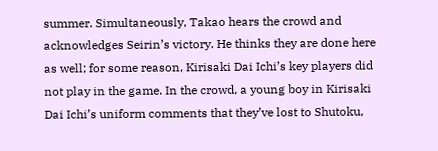summer. Simultaneously, Takao hears the crowd and acknowledges Seirin’s victory. He thinks they are done here as well; for some reason, Kirisaki Dai Ichi’s key players did not play in the game. In the crowd, a young boy in Kirisaki Dai Ichi’s uniform comments that they’ve lost to Shutoku,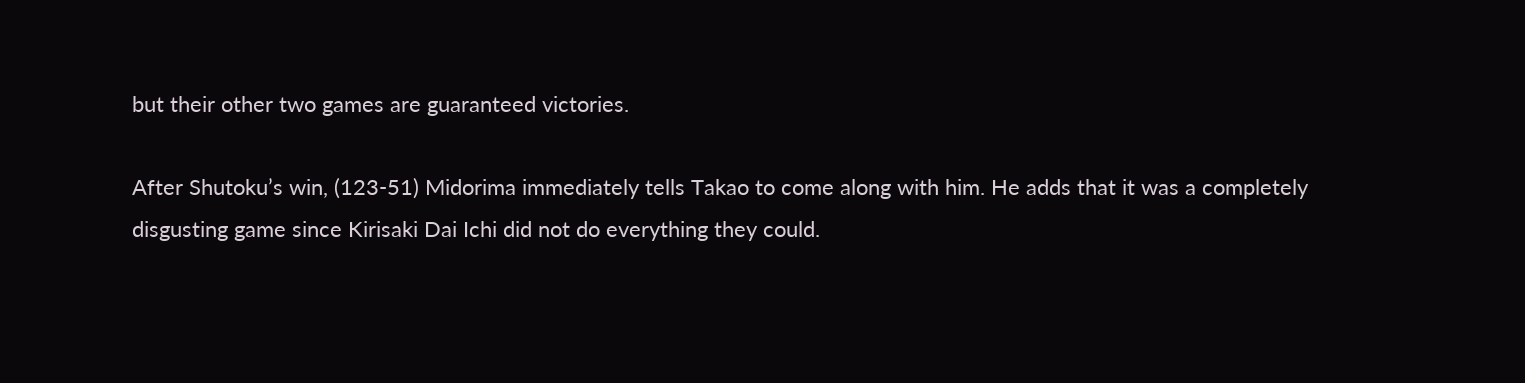but their other two games are guaranteed victories.

After Shutoku’s win, (123-51) Midorima immediately tells Takao to come along with him. He adds that it was a completely disgusting game since Kirisaki Dai Ichi did not do everything they could.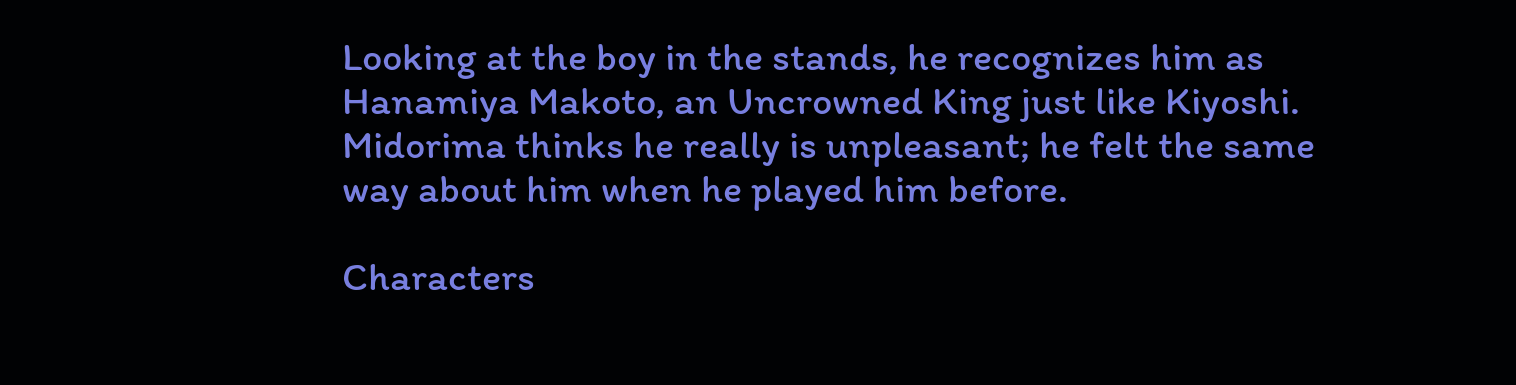Looking at the boy in the stands, he recognizes him as Hanamiya Makoto, an Uncrowned King just like Kiyoshi. Midorima thinks he really is unpleasant; he felt the same way about him when he played him before.

Characters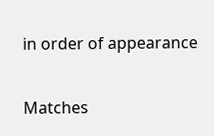in order of appearance

Matches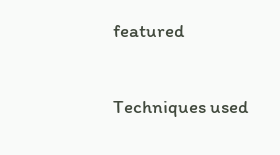featured

Techniques used